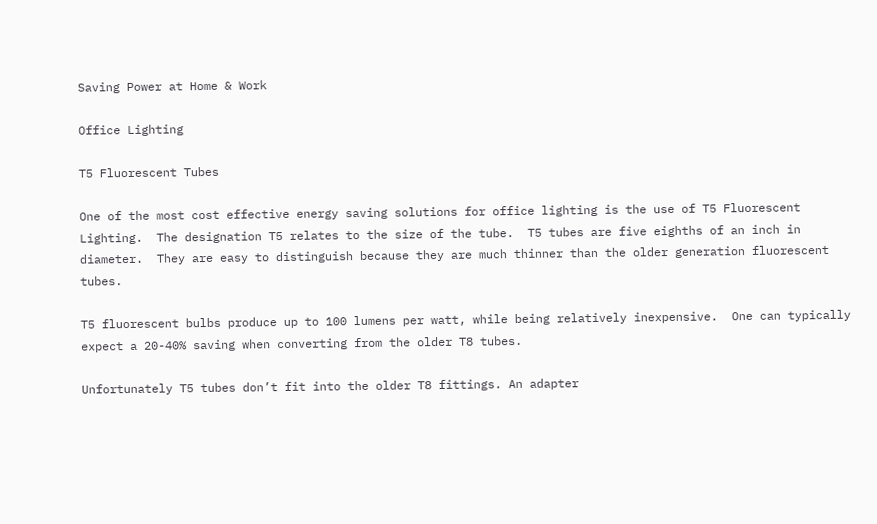Saving Power at Home & Work

Office Lighting

T5 Fluorescent Tubes

One of the most cost effective energy saving solutions for office lighting is the use of T5 Fluorescent Lighting.  The designation T5 relates to the size of the tube.  T5 tubes are five eighths of an inch in diameter.  They are easy to distinguish because they are much thinner than the older generation fluorescent tubes.

T5 fluorescent bulbs produce up to 100 lumens per watt, while being relatively inexpensive.  One can typically expect a 20-40% saving when converting from the older T8 tubes.

Unfortunately T5 tubes don’t fit into the older T8 fittings. An adapter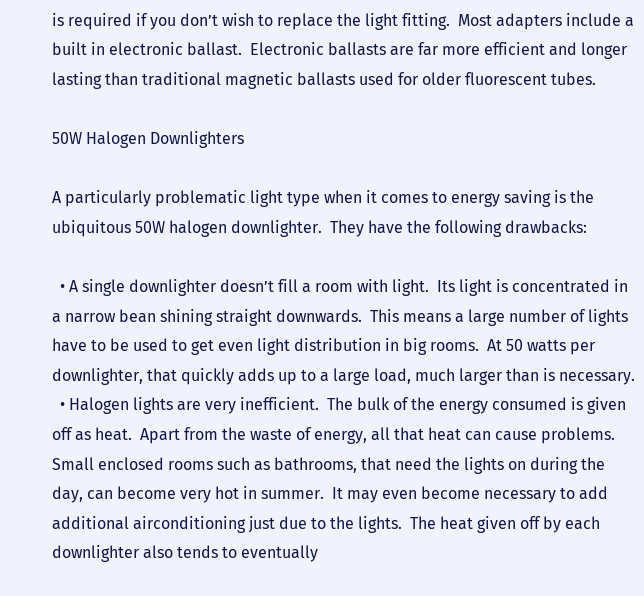is required if you don’t wish to replace the light fitting.  Most adapters include a built in electronic ballast.  Electronic ballasts are far more efficient and longer lasting than traditional magnetic ballasts used for older fluorescent tubes.

50W Halogen Downlighters

A particularly problematic light type when it comes to energy saving is the ubiquitous 50W halogen downlighter.  They have the following drawbacks:

  • A single downlighter doesn’t fill a room with light.  Its light is concentrated in a narrow bean shining straight downwards.  This means a large number of lights have to be used to get even light distribution in big rooms.  At 50 watts per downlighter, that quickly adds up to a large load, much larger than is necessary.
  • Halogen lights are very inefficient.  The bulk of the energy consumed is given off as heat.  Apart from the waste of energy, all that heat can cause problems.  Small enclosed rooms such as bathrooms, that need the lights on during the day, can become very hot in summer.  It may even become necessary to add additional airconditioning just due to the lights.  The heat given off by each downlighter also tends to eventually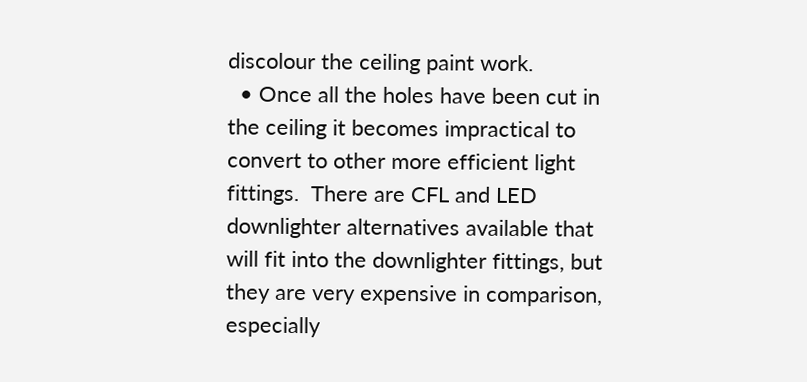discolour the ceiling paint work.
  • Once all the holes have been cut in the ceiling it becomes impractical to convert to other more efficient light fittings.  There are CFL and LED downlighter alternatives available that will fit into the downlighter fittings, but they are very expensive in comparison, especially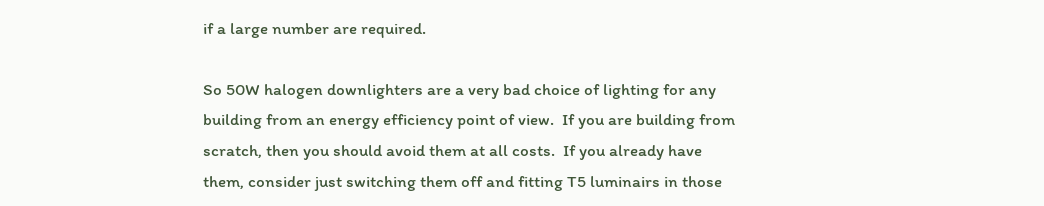if a large number are required.

So 50W halogen downlighters are a very bad choice of lighting for any building from an energy efficiency point of view.  If you are building from scratch, then you should avoid them at all costs.  If you already have them, consider just switching them off and fitting T5 luminairs in those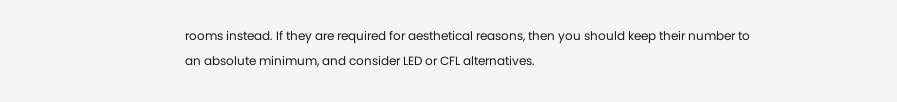rooms instead. If they are required for aesthetical reasons, then you should keep their number to an absolute minimum, and consider LED or CFL alternatives.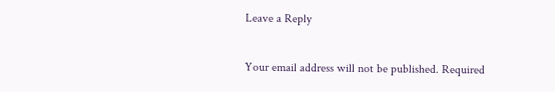Leave a Reply

Your email address will not be published. Required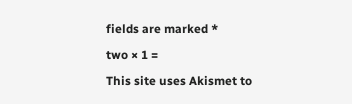fields are marked *

two × 1 =

This site uses Akismet to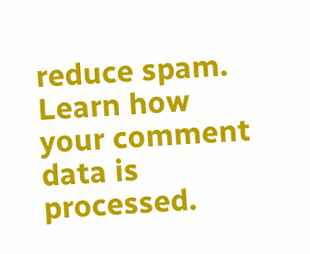reduce spam. Learn how your comment data is processed.